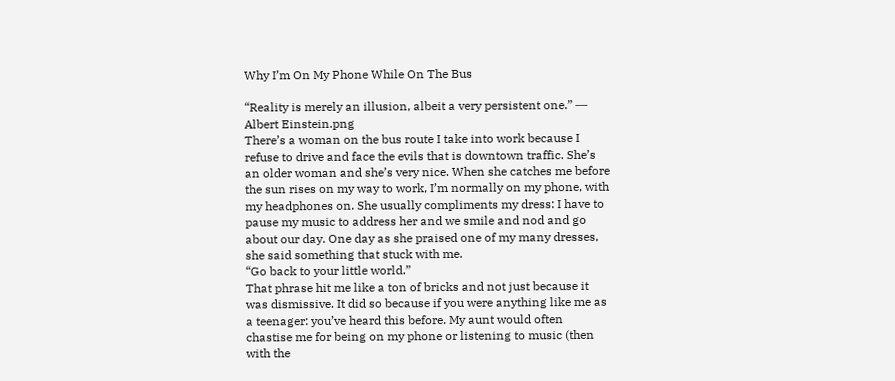Why I’m On My Phone While On The Bus

“Reality is merely an illusion, albeit a very persistent one.” ― Albert Einstein.png
There’s a woman on the bus route I take into work because I refuse to drive and face the evils that is downtown traffic. She’s an older woman and she’s very nice. When she catches me before the sun rises on my way to work, I’m normally on my phone, with my headphones on. She usually compliments my dress: I have to pause my music to address her and we smile and nod and go about our day. One day as she praised one of my many dresses, she said something that stuck with me.
“Go back to your little world.”
That phrase hit me like a ton of bricks and not just because it was dismissive. It did so because if you were anything like me as a teenager: you’ve heard this before. My aunt would often chastise me for being on my phone or listening to music (then with the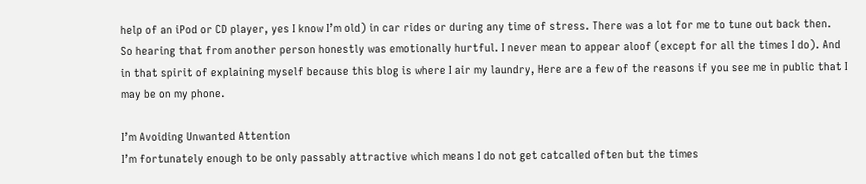help of an iPod or CD player, yes I know I’m old) in car rides or during any time of stress. There was a lot for me to tune out back then.
So hearing that from another person honestly was emotionally hurtful. I never mean to appear aloof (except for all the times I do). And in that spirit of explaining myself because this blog is where I air my laundry, Here are a few of the reasons if you see me in public that I may be on my phone.

I’m Avoiding Unwanted Attention
I’m fortunately enough to be only passably attractive which means I do not get catcalled often but the times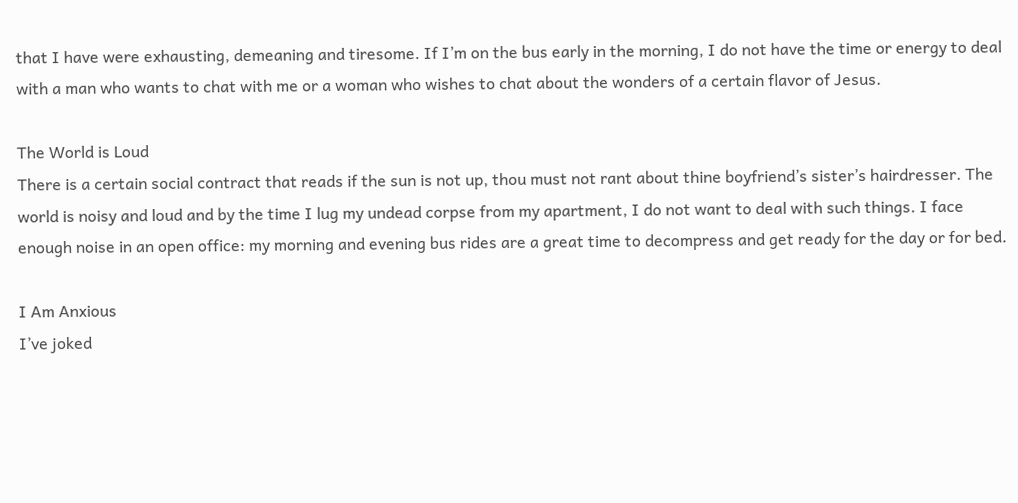that I have were exhausting, demeaning and tiresome. If I’m on the bus early in the morning, I do not have the time or energy to deal with a man who wants to chat with me or a woman who wishes to chat about the wonders of a certain flavor of Jesus.

The World is Loud
There is a certain social contract that reads if the sun is not up, thou must not rant about thine boyfriend’s sister’s hairdresser. The world is noisy and loud and by the time I lug my undead corpse from my apartment, I do not want to deal with such things. I face enough noise in an open office: my morning and evening bus rides are a great time to decompress and get ready for the day or for bed.

I Am Anxious
I’ve joked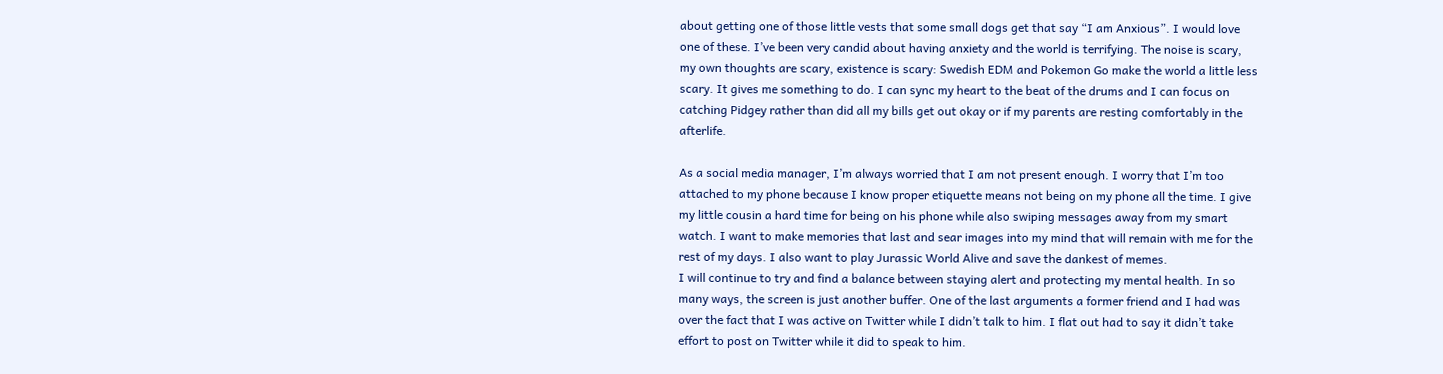about getting one of those little vests that some small dogs get that say “I am Anxious”. I would love one of these. I’ve been very candid about having anxiety and the world is terrifying. The noise is scary, my own thoughts are scary, existence is scary: Swedish EDM and Pokemon Go make the world a little less scary. It gives me something to do. I can sync my heart to the beat of the drums and I can focus on catching Pidgey rather than did all my bills get out okay or if my parents are resting comfortably in the afterlife.

As a social media manager, I’m always worried that I am not present enough. I worry that I’m too attached to my phone because I know proper etiquette means not being on my phone all the time. I give my little cousin a hard time for being on his phone while also swiping messages away from my smart watch. I want to make memories that last and sear images into my mind that will remain with me for the rest of my days. I also want to play Jurassic World Alive and save the dankest of memes.
I will continue to try and find a balance between staying alert and protecting my mental health. In so many ways, the screen is just another buffer. One of the last arguments a former friend and I had was over the fact that I was active on Twitter while I didn’t talk to him. I flat out had to say it didn’t take effort to post on Twitter while it did to speak to him.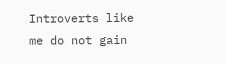Introverts like me do not gain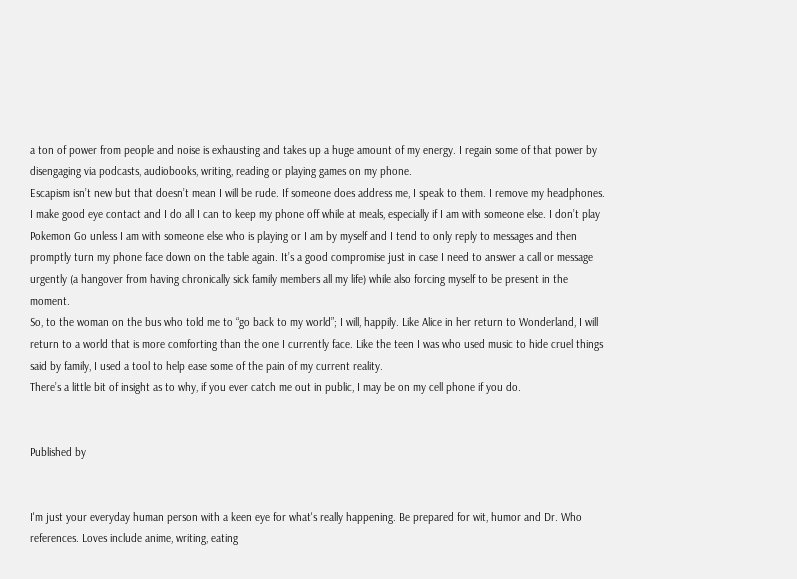a ton of power from people and noise is exhausting and takes up a huge amount of my energy. I regain some of that power by disengaging via podcasts, audiobooks, writing, reading or playing games on my phone.
Escapism isn’t new but that doesn’t mean I will be rude. If someone does address me, I speak to them. I remove my headphones. I make good eye contact and I do all I can to keep my phone off while at meals, especially if I am with someone else. I don’t play Pokemon Go unless I am with someone else who is playing or I am by myself and I tend to only reply to messages and then promptly turn my phone face down on the table again. It’s a good compromise just in case I need to answer a call or message urgently (a hangover from having chronically sick family members all my life) while also forcing myself to be present in the moment.
So, to the woman on the bus who told me to “go back to my world”; I will, happily. Like Alice in her return to Wonderland, I will return to a world that is more comforting than the one I currently face. Like the teen I was who used music to hide cruel things said by family, I used a tool to help ease some of the pain of my current reality.
There’s a little bit of insight as to why, if you ever catch me out in public, I may be on my cell phone if you do.


Published by


I'm just your everyday human person with a keen eye for what's really happening. Be prepared for wit, humor and Dr. Who references. Loves include anime, writing, eating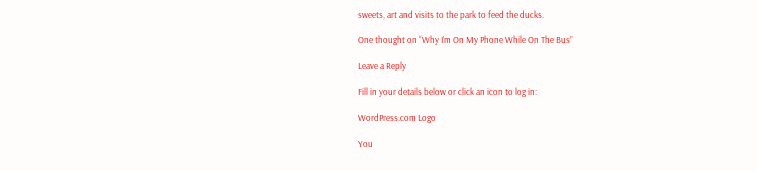sweets, art and visits to the park to feed the ducks.

One thought on “Why I’m On My Phone While On The Bus”

Leave a Reply

Fill in your details below or click an icon to log in:

WordPress.com Logo

You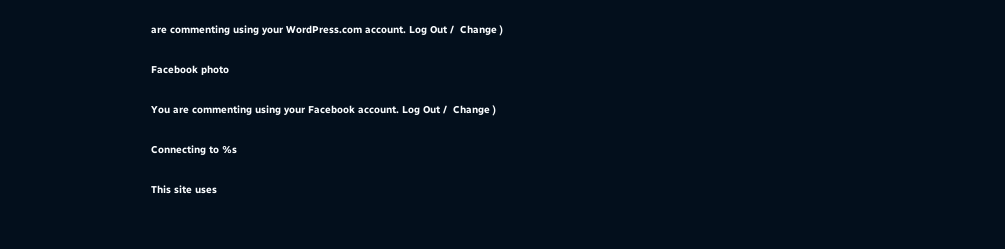are commenting using your WordPress.com account. Log Out /  Change )

Facebook photo

You are commenting using your Facebook account. Log Out /  Change )

Connecting to %s

This site uses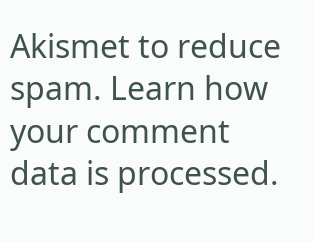Akismet to reduce spam. Learn how your comment data is processed.